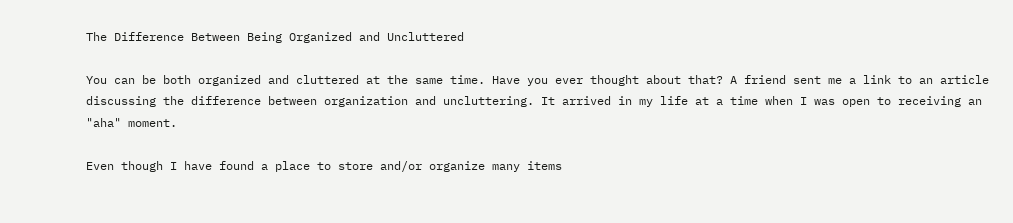The Difference Between Being Organized and Uncluttered

You can be both organized and cluttered at the same time. Have you ever thought about that? A friend sent me a link to an article discussing the difference between organization and uncluttering. It arrived in my life at a time when I was open to receiving an "aha" moment.

Even though I have found a place to store and/or organize many items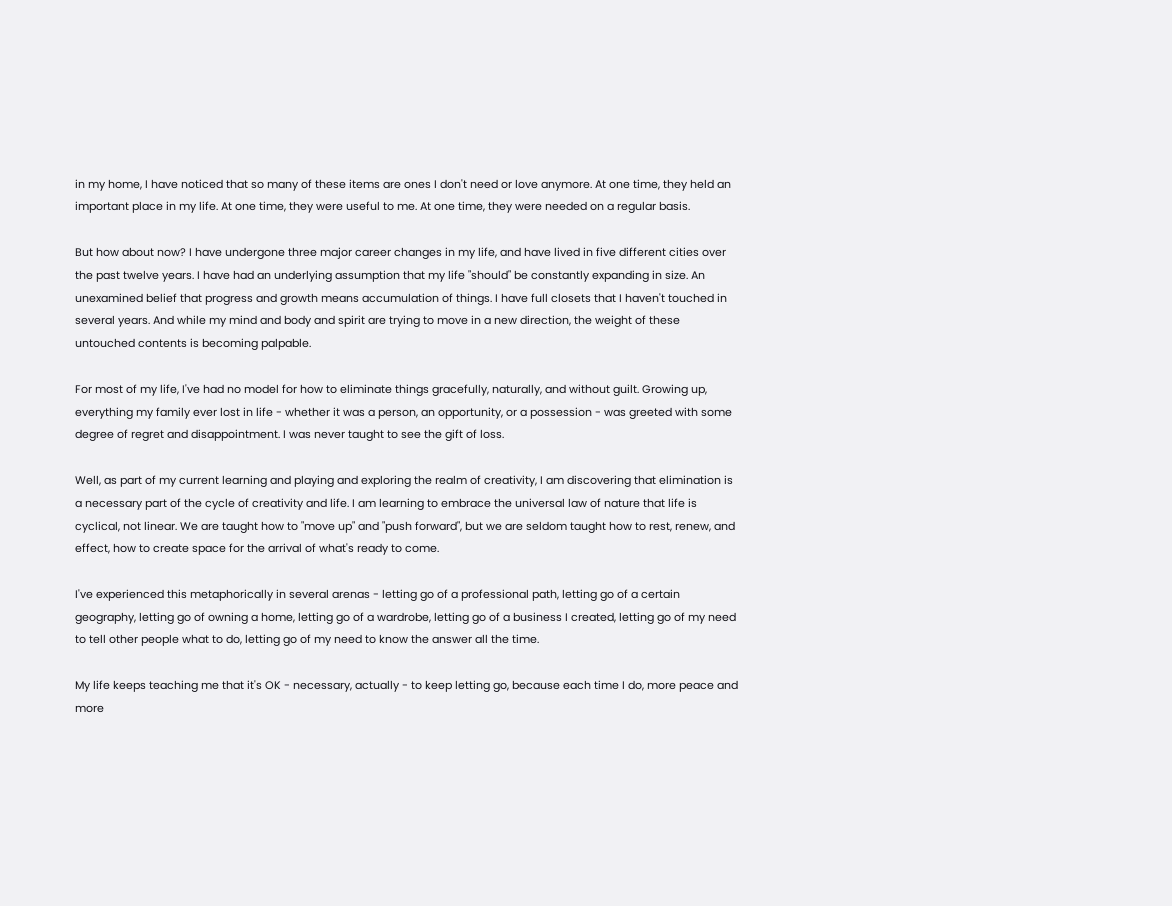in my home, I have noticed that so many of these items are ones I don't need or love anymore. At one time, they held an important place in my life. At one time, they were useful to me. At one time, they were needed on a regular basis.

But how about now? I have undergone three major career changes in my life, and have lived in five different cities over the past twelve years. I have had an underlying assumption that my life "should" be constantly expanding in size. An unexamined belief that progress and growth means accumulation of things. I have full closets that I haven't touched in several years. And while my mind and body and spirit are trying to move in a new direction, the weight of these untouched contents is becoming palpable.

For most of my life, I've had no model for how to eliminate things gracefully, naturally, and without guilt. Growing up, everything my family ever lost in life - whether it was a person, an opportunity, or a possession - was greeted with some degree of regret and disappointment. I was never taught to see the gift of loss.

Well, as part of my current learning and playing and exploring the realm of creativity, I am discovering that elimination is a necessary part of the cycle of creativity and life. I am learning to embrace the universal law of nature that life is cyclical, not linear. We are taught how to "move up" and "push forward", but we are seldom taught how to rest, renew, and effect, how to create space for the arrival of what's ready to come.

I've experienced this metaphorically in several arenas - letting go of a professional path, letting go of a certain geography, letting go of owning a home, letting go of a wardrobe, letting go of a business I created, letting go of my need to tell other people what to do, letting go of my need to know the answer all the time.

My life keeps teaching me that it's OK - necessary, actually - to keep letting go, because each time I do, more peace and more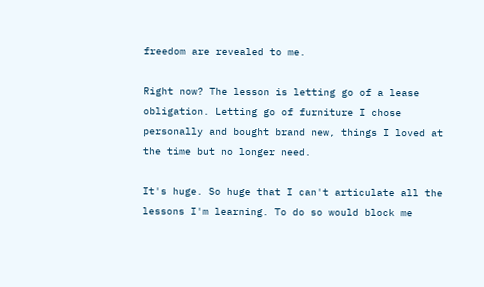freedom are revealed to me.

Right now? The lesson is letting go of a lease obligation. Letting go of furniture I chose personally and bought brand new, things I loved at the time but no longer need.

It's huge. So huge that I can't articulate all the lessons I'm learning. To do so would block me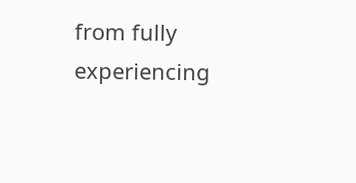from fully experiencing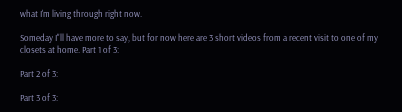what I'm living through right now.

Someday I"ll have more to say, but for now here are 3 short videos from a recent visit to one of my closets at home. Part 1 of 3:

Part 2 of 3:

Part 3 of 3: